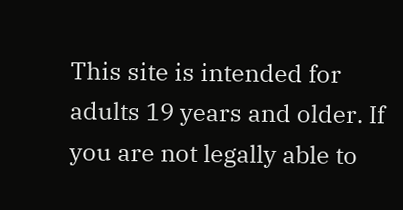This site is intended for adults 19 years and older. If you are not legally able to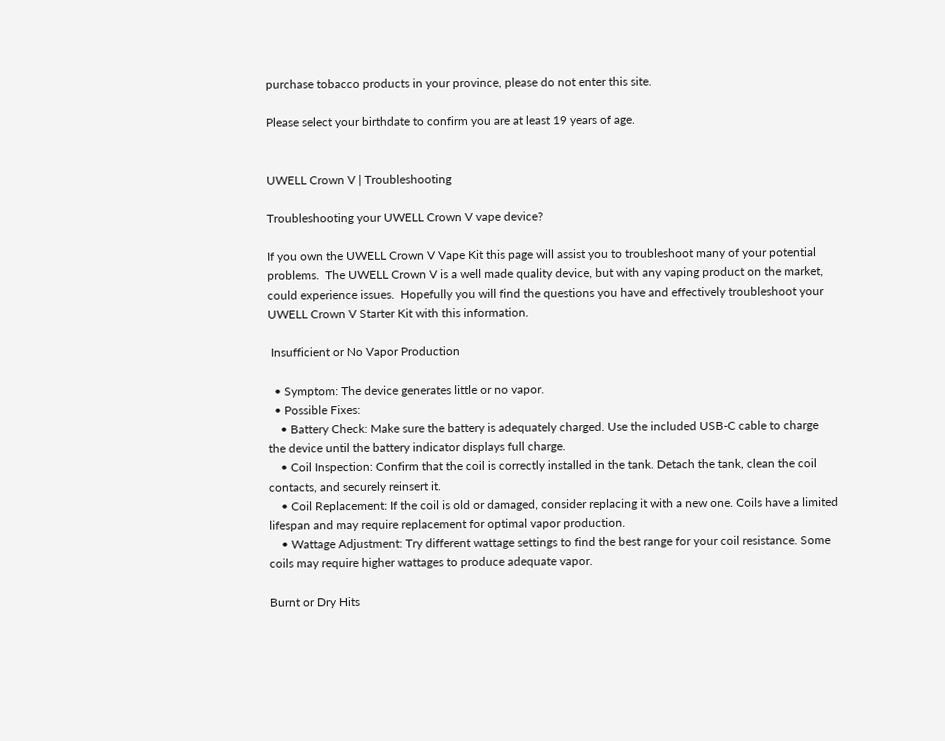purchase tobacco products in your province, please do not enter this site.

Please select your birthdate to confirm you are at least 19 years of age.


UWELL Crown V | Troubleshooting

Troubleshooting your UWELL Crown V vape device?

If you own the UWELL Crown V Vape Kit this page will assist you to troubleshoot many of your potential problems.  The UWELL Crown V is a well made quality device, but with any vaping product on the market, could experience issues.  Hopefully you will find the questions you have and effectively troubleshoot your UWELL Crown V Starter Kit with this information.

 Insufficient or No Vapor Production

  • Symptom: The device generates little or no vapor.
  • Possible Fixes:
    • Battery Check: Make sure the battery is adequately charged. Use the included USB-C cable to charge the device until the battery indicator displays full charge.
    • Coil Inspection: Confirm that the coil is correctly installed in the tank. Detach the tank, clean the coil contacts, and securely reinsert it.
    • Coil Replacement: If the coil is old or damaged, consider replacing it with a new one. Coils have a limited lifespan and may require replacement for optimal vapor production.
    • Wattage Adjustment: Try different wattage settings to find the best range for your coil resistance. Some coils may require higher wattages to produce adequate vapor.

Burnt or Dry Hits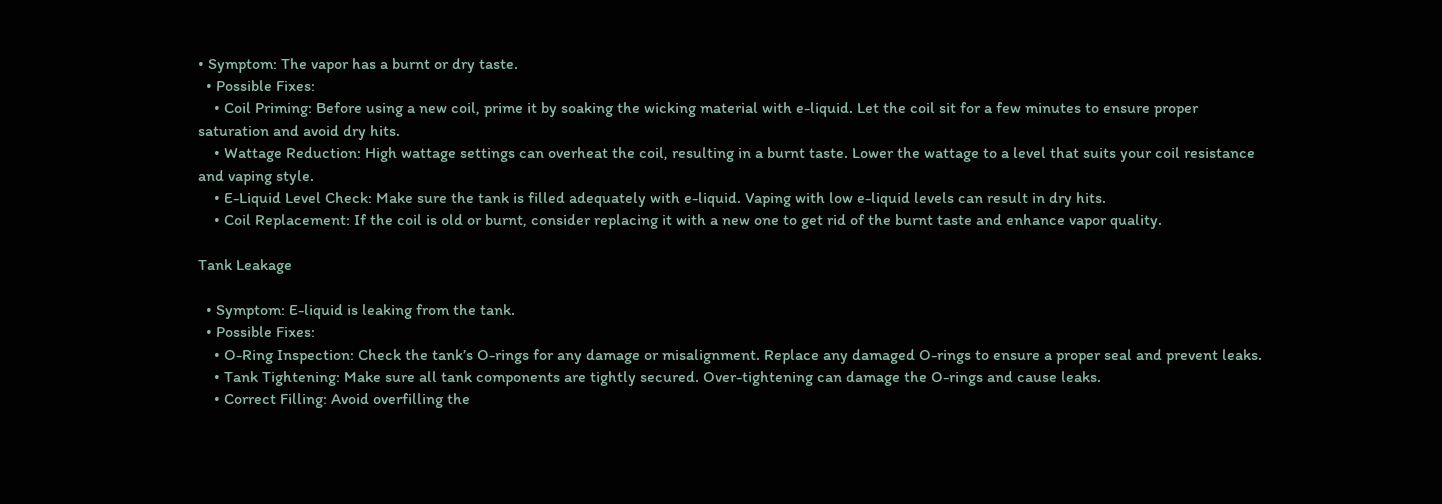• Symptom: The vapor has a burnt or dry taste.
  • Possible Fixes:
    • Coil Priming: Before using a new coil, prime it by soaking the wicking material with e-liquid. Let the coil sit for a few minutes to ensure proper saturation and avoid dry hits.
    • Wattage Reduction: High wattage settings can overheat the coil, resulting in a burnt taste. Lower the wattage to a level that suits your coil resistance and vaping style.
    • E-Liquid Level Check: Make sure the tank is filled adequately with e-liquid. Vaping with low e-liquid levels can result in dry hits.
    • Coil Replacement: If the coil is old or burnt, consider replacing it with a new one to get rid of the burnt taste and enhance vapor quality.

Tank Leakage

  • Symptom: E-liquid is leaking from the tank.
  • Possible Fixes:
    • O-Ring Inspection: Check the tank’s O-rings for any damage or misalignment. Replace any damaged O-rings to ensure a proper seal and prevent leaks.
    • Tank Tightening: Make sure all tank components are tightly secured. Over-tightening can damage the O-rings and cause leaks.
    • Correct Filling: Avoid overfilling the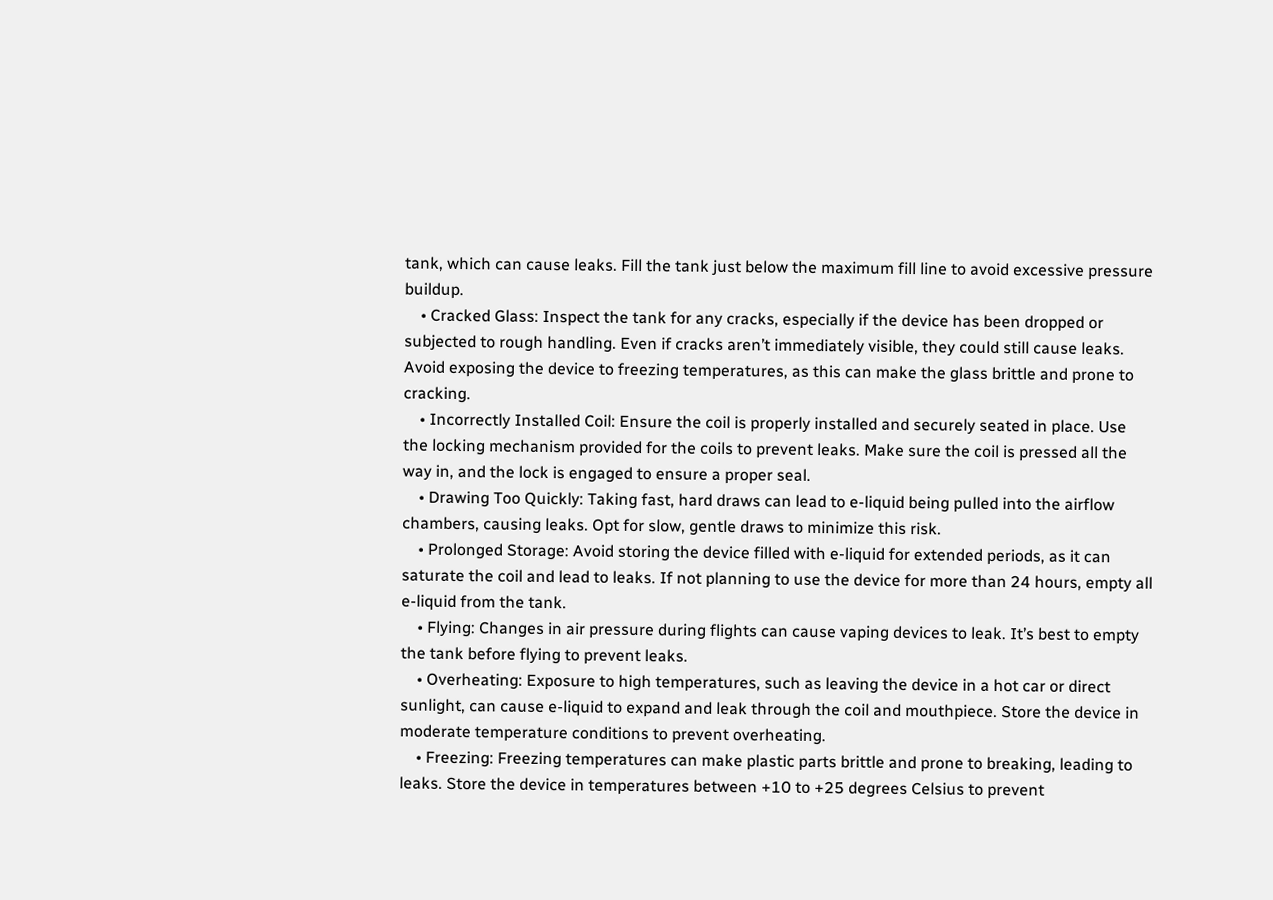tank, which can cause leaks. Fill the tank just below the maximum fill line to avoid excessive pressure buildup.
    • Cracked Glass: Inspect the tank for any cracks, especially if the device has been dropped or subjected to rough handling. Even if cracks aren’t immediately visible, they could still cause leaks. Avoid exposing the device to freezing temperatures, as this can make the glass brittle and prone to cracking.
    • Incorrectly Installed Coil: Ensure the coil is properly installed and securely seated in place. Use the locking mechanism provided for the coils to prevent leaks. Make sure the coil is pressed all the way in, and the lock is engaged to ensure a proper seal.
    • Drawing Too Quickly: Taking fast, hard draws can lead to e-liquid being pulled into the airflow chambers, causing leaks. Opt for slow, gentle draws to minimize this risk.
    • Prolonged Storage: Avoid storing the device filled with e-liquid for extended periods, as it can saturate the coil and lead to leaks. If not planning to use the device for more than 24 hours, empty all e-liquid from the tank.
    • Flying: Changes in air pressure during flights can cause vaping devices to leak. It’s best to empty the tank before flying to prevent leaks.
    • Overheating: Exposure to high temperatures, such as leaving the device in a hot car or direct sunlight, can cause e-liquid to expand and leak through the coil and mouthpiece. Store the device in moderate temperature conditions to prevent overheating.
    • Freezing: Freezing temperatures can make plastic parts brittle and prone to breaking, leading to leaks. Store the device in temperatures between +10 to +25 degrees Celsius to prevent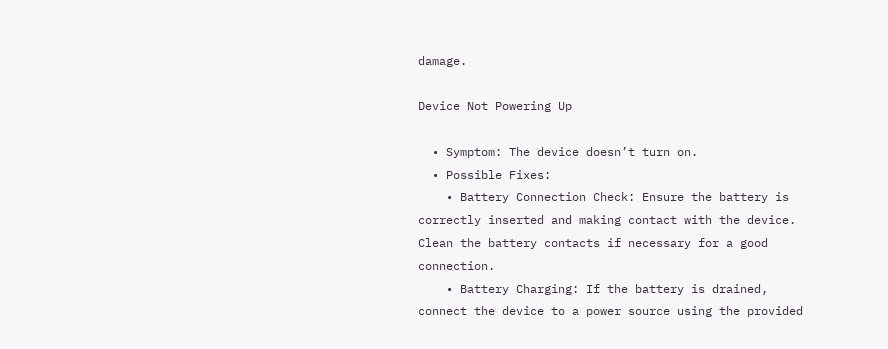damage.

Device Not Powering Up

  • Symptom: The device doesn’t turn on.
  • Possible Fixes:
    • Battery Connection Check: Ensure the battery is correctly inserted and making contact with the device. Clean the battery contacts if necessary for a good connection.
    • Battery Charging: If the battery is drained, connect the device to a power source using the provided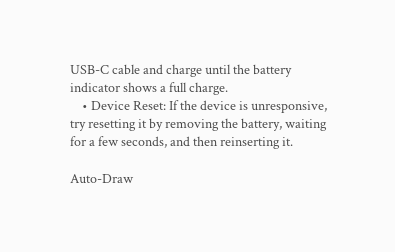USB-C cable and charge until the battery indicator shows a full charge.
    • Device Reset: If the device is unresponsive, try resetting it by removing the battery, waiting for a few seconds, and then reinserting it.

Auto-Draw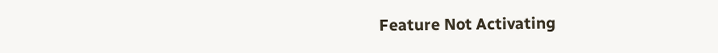Feature Not Activating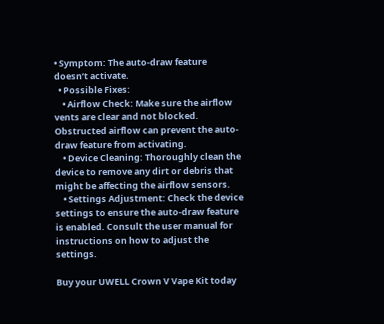• Symptom: The auto-draw feature doesn’t activate.
  • Possible Fixes:
    • Airflow Check: Make sure the airflow vents are clear and not blocked. Obstructed airflow can prevent the auto-draw feature from activating.
    • Device Cleaning: Thoroughly clean the device to remove any dirt or debris that might be affecting the airflow sensors.
    • Settings Adjustment: Check the device settings to ensure the auto-draw feature is enabled. Consult the user manual for instructions on how to adjust the settings.

Buy your UWELL Crown V Vape Kit today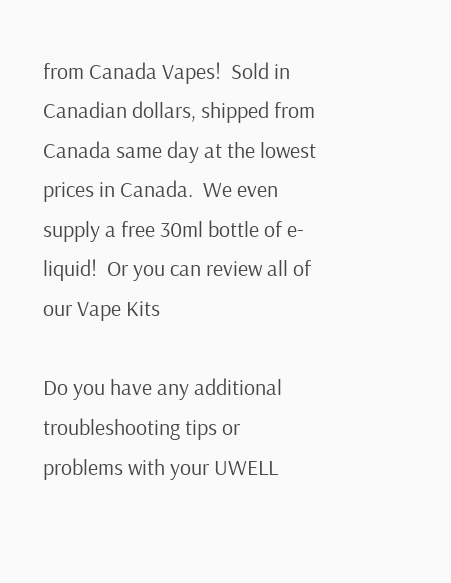from Canada Vapes!  Sold in Canadian dollars, shipped from Canada same day at the lowest prices in Canada.  We even supply a free 30ml bottle of e-liquid!  Or you can review all of our Vape Kits

Do you have any additional troubleshooting tips or problems with your UWELL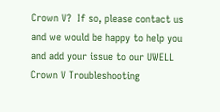Crown V?  If so, please contact us and we would be happy to help you and add your issue to our UWELL Crown V Troubleshooting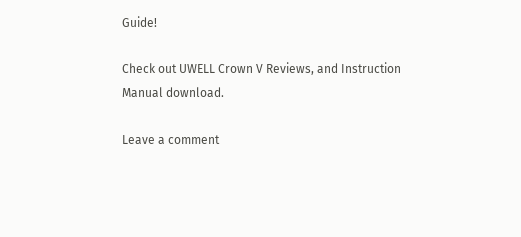Guide!

Check out UWELL Crown V Reviews, and Instruction Manual download.

Leave a comment